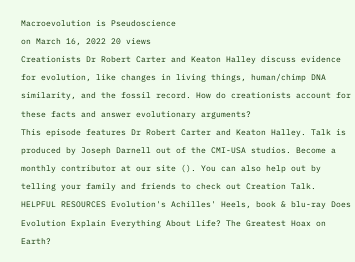Macroevolution is Pseudoscience
on March 16, 2022 20 views
Creationists Dr Robert Carter and Keaton Halley discuss evidence for evolution, like changes in living things, human/chimp DNA similarity, and the fossil record. How do creationists account for these facts and answer evolutionary arguments?
This episode features Dr Robert Carter and Keaton Halley. Talk is produced by Joseph Darnell out of the CMI-USA studios. Become a monthly contributor at our site (). You can also help out by telling your family and friends to check out Creation Talk.
HELPFUL RESOURCES Evolution's Achilles' Heels, book & blu-ray Does Evolution Explain Everything About Life? The Greatest Hoax on Earth?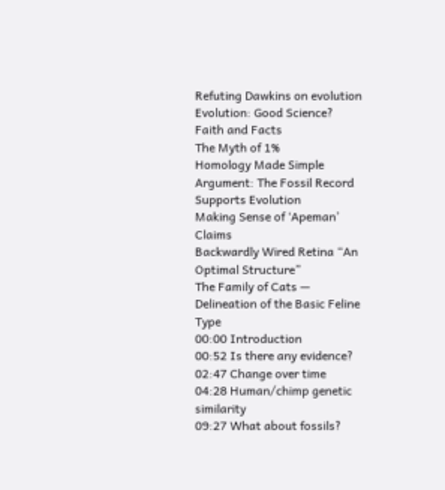Refuting Dawkins on evolution Evolution: Good Science?
Faith and Facts
The Myth of 1%
Homology Made Simple
Argument: The Fossil Record Supports Evolution
Making Sense of ‘Apeman’ Claims
Backwardly Wired Retina “An Optimal Structure”
The Family of Cats — Delineation of the Basic Feline Type
00:00 Introduction
00:52 Is there any evidence?
02:47 Change over time
04:28 Human/chimp genetic similarity
09:27 What about fossils?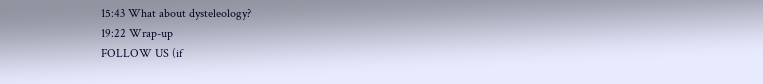15:43 What about dysteleology?
19:22 Wrap-up
FOLLOW US (if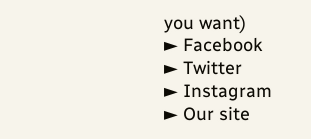you want)
► Facebook
► Twitter
► Instagram
► Our site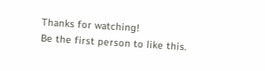Thanks for watching!
Be the first person to like this.